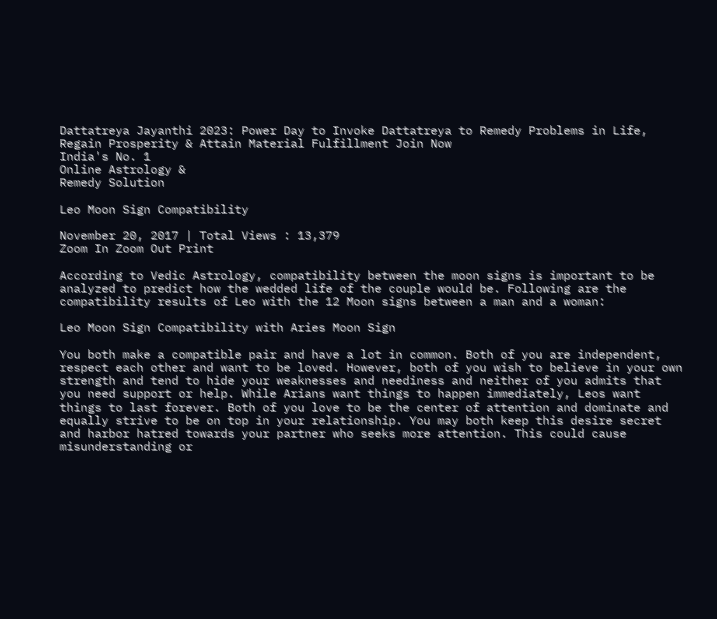Dattatreya Jayanthi 2023: Power Day to Invoke Dattatreya to Remedy Problems in Life, Regain Prosperity & Attain Material Fulfillment Join Now
India's No. 1
Online Astrology &
Remedy Solution

Leo Moon Sign Compatibility

November 20, 2017 | Total Views : 13,379
Zoom In Zoom Out Print

According to Vedic Astrology, compatibility between the moon signs is important to be analyzed to predict how the wedded life of the couple would be. Following are the compatibility results of Leo with the 12 Moon signs between a man and a woman:

Leo Moon Sign Compatibility with Aries Moon Sign

You both make a compatible pair and have a lot in common. Both of you are independent, respect each other and want to be loved. However, both of you wish to believe in your own strength and tend to hide your weaknesses and neediness and neither of you admits that you need support or help. While Arians want things to happen immediately, Leos want things to last forever. Both of you love to be the center of attention and dominate and equally strive to be on top in your relationship. You may both keep this desire secret and harbor hatred towards your partner who seeks more attention. This could cause misunderstanding or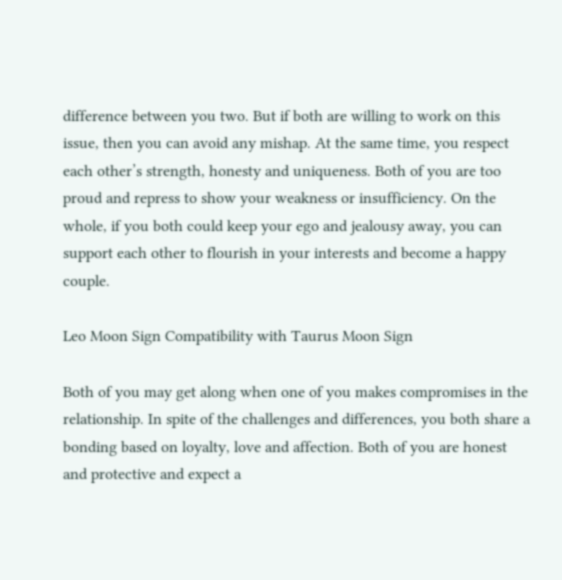difference between you two. But if both are willing to work on this issue, then you can avoid any mishap. At the same time, you respect each other’s strength, honesty and uniqueness. Both of you are too proud and repress to show your weakness or insufficiency. On the whole, if you both could keep your ego and jealousy away, you can support each other to flourish in your interests and become a happy couple.

Leo Moon Sign Compatibility with Taurus Moon Sign

Both of you may get along when one of you makes compromises in the relationship. In spite of the challenges and differences, you both share a bonding based on loyalty, love and affection. Both of you are honest and protective and expect a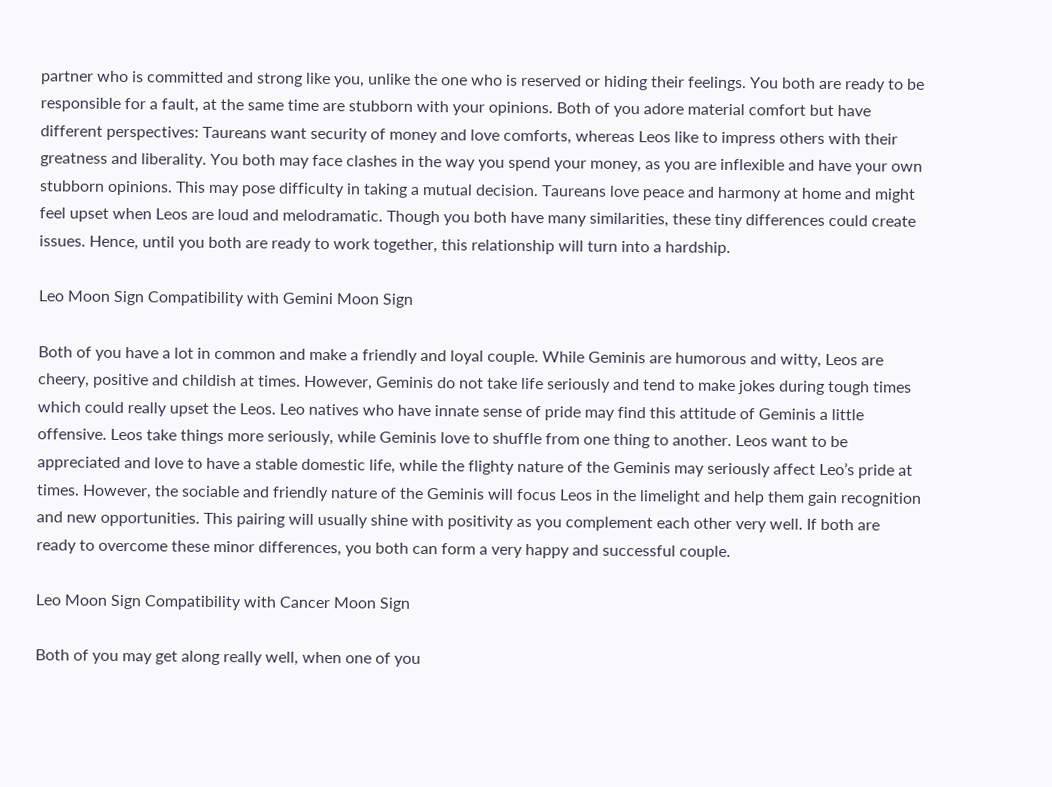partner who is committed and strong like you, unlike the one who is reserved or hiding their feelings. You both are ready to be responsible for a fault, at the same time are stubborn with your opinions. Both of you adore material comfort but have different perspectives: Taureans want security of money and love comforts, whereas Leos like to impress others with their greatness and liberality. You both may face clashes in the way you spend your money, as you are inflexible and have your own stubborn opinions. This may pose difficulty in taking a mutual decision. Taureans love peace and harmony at home and might feel upset when Leos are loud and melodramatic. Though you both have many similarities, these tiny differences could create issues. Hence, until you both are ready to work together, this relationship will turn into a hardship.

Leo Moon Sign Compatibility with Gemini Moon Sign

Both of you have a lot in common and make a friendly and loyal couple. While Geminis are humorous and witty, Leos are cheery, positive and childish at times. However, Geminis do not take life seriously and tend to make jokes during tough times which could really upset the Leos. Leo natives who have innate sense of pride may find this attitude of Geminis a little offensive. Leos take things more seriously, while Geminis love to shuffle from one thing to another. Leos want to be appreciated and love to have a stable domestic life, while the flighty nature of the Geminis may seriously affect Leo’s pride at times. However, the sociable and friendly nature of the Geminis will focus Leos in the limelight and help them gain recognition and new opportunities. This pairing will usually shine with positivity as you complement each other very well. If both are ready to overcome these minor differences, you both can form a very happy and successful couple.

Leo Moon Sign Compatibility with Cancer Moon Sign

Both of you may get along really well, when one of you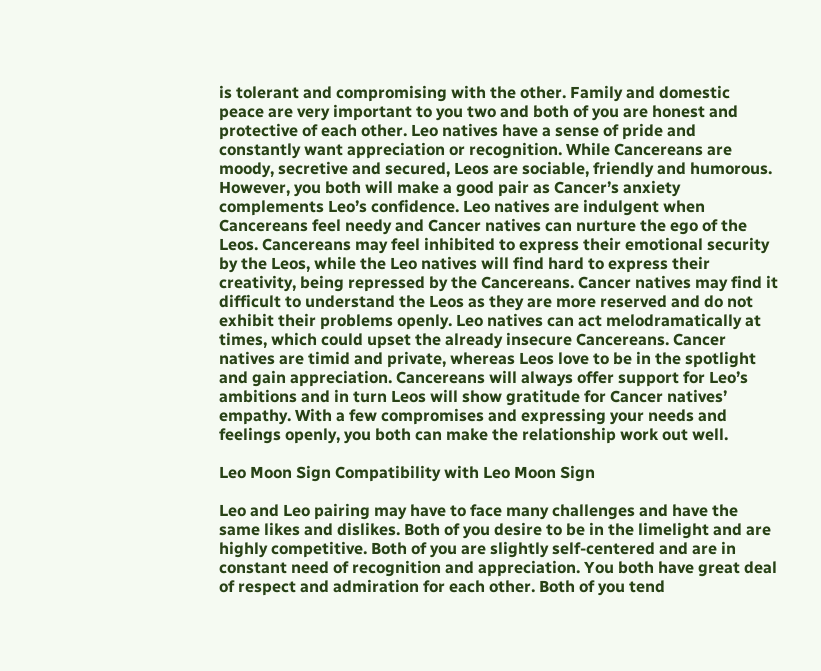is tolerant and compromising with the other. Family and domestic peace are very important to you two and both of you are honest and protective of each other. Leo natives have a sense of pride and constantly want appreciation or recognition. While Cancereans are moody, secretive and secured, Leos are sociable, friendly and humorous. However, you both will make a good pair as Cancer’s anxiety complements Leo’s confidence. Leo natives are indulgent when Cancereans feel needy and Cancer natives can nurture the ego of the Leos. Cancereans may feel inhibited to express their emotional security by the Leos, while the Leo natives will find hard to express their creativity, being repressed by the Cancereans. Cancer natives may find it difficult to understand the Leos as they are more reserved and do not exhibit their problems openly. Leo natives can act melodramatically at times, which could upset the already insecure Cancereans. Cancer natives are timid and private, whereas Leos love to be in the spotlight and gain appreciation. Cancereans will always offer support for Leo’s ambitions and in turn Leos will show gratitude for Cancer natives’ empathy. With a few compromises and expressing your needs and feelings openly, you both can make the relationship work out well.

Leo Moon Sign Compatibility with Leo Moon Sign

Leo and Leo pairing may have to face many challenges and have the same likes and dislikes. Both of you desire to be in the limelight and are highly competitive. Both of you are slightly self-centered and are in constant need of recognition and appreciation. You both have great deal of respect and admiration for each other. Both of you tend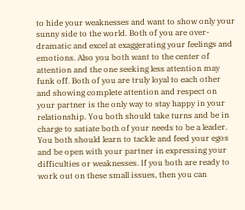to hide your weaknesses and want to show only your sunny side to the world. Both of you are over-dramatic and excel at exaggerating your feelings and emotions. Also you both want to the center of attention and the one seeking less attention may funk off. Both of you are truly loyal to each other and showing complete attention and respect on your partner is the only way to stay happy in your relationship. You both should take turns and be in charge to satiate both of your needs to be a leader. You both should learn to tackle and feed your egos and be open with your partner in expressing your difficulties or weaknesses. If you both are ready to work out on these small issues, then you can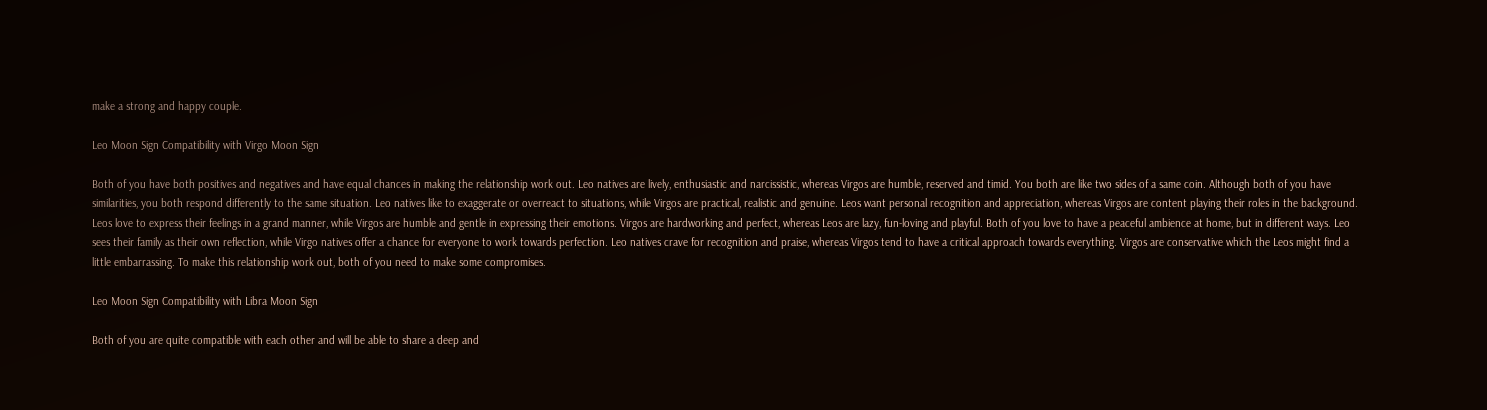make a strong and happy couple.

Leo Moon Sign Compatibility with Virgo Moon Sign

Both of you have both positives and negatives and have equal chances in making the relationship work out. Leo natives are lively, enthusiastic and narcissistic, whereas Virgos are humble, reserved and timid. You both are like two sides of a same coin. Although both of you have similarities, you both respond differently to the same situation. Leo natives like to exaggerate or overreact to situations, while Virgos are practical, realistic and genuine. Leos want personal recognition and appreciation, whereas Virgos are content playing their roles in the background. Leos love to express their feelings in a grand manner, while Virgos are humble and gentle in expressing their emotions. Virgos are hardworking and perfect, whereas Leos are lazy, fun-loving and playful. Both of you love to have a peaceful ambience at home, but in different ways. Leo sees their family as their own reflection, while Virgo natives offer a chance for everyone to work towards perfection. Leo natives crave for recognition and praise, whereas Virgos tend to have a critical approach towards everything. Virgos are conservative which the Leos might find a little embarrassing. To make this relationship work out, both of you need to make some compromises.

Leo Moon Sign Compatibility with Libra Moon Sign

Both of you are quite compatible with each other and will be able to share a deep and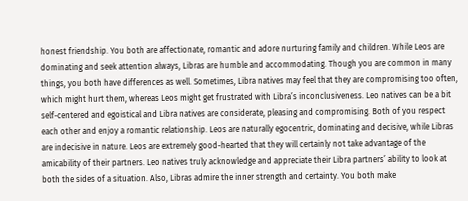honest friendship. You both are affectionate, romantic and adore nurturing family and children. While Leos are dominating and seek attention always, Libras are humble and accommodating. Though you are common in many things, you both have differences as well. Sometimes, Libra natives may feel that they are compromising too often, which might hurt them, whereas Leos might get frustrated with Libra’s inconclusiveness. Leo natives can be a bit self-centered and egoistical and Libra natives are considerate, pleasing and compromising. Both of you respect each other and enjoy a romantic relationship. Leos are naturally egocentric, dominating and decisive, while Libras are indecisive in nature. Leos are extremely good-hearted that they will certainly not take advantage of the amicability of their partners. Leo natives truly acknowledge and appreciate their Libra partners’ ability to look at both the sides of a situation. Also, Libras admire the inner strength and certainty. You both make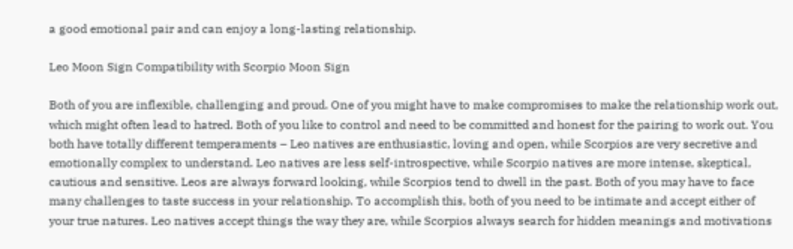a good emotional pair and can enjoy a long-lasting relationship.

Leo Moon Sign Compatibility with Scorpio Moon Sign

Both of you are inflexible, challenging and proud. One of you might have to make compromises to make the relationship work out, which might often lead to hatred. Both of you like to control and need to be committed and honest for the pairing to work out. You both have totally different temperaments – Leo natives are enthusiastic, loving and open, while Scorpios are very secretive and emotionally complex to understand. Leo natives are less self-introspective, while Scorpio natives are more intense, skeptical, cautious and sensitive. Leos are always forward looking, while Scorpios tend to dwell in the past. Both of you may have to face many challenges to taste success in your relationship. To accomplish this, both of you need to be intimate and accept either of your true natures. Leo natives accept things the way they are, while Scorpios always search for hidden meanings and motivations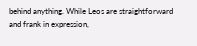behind anything. While Leos are straightforward and frank in expression,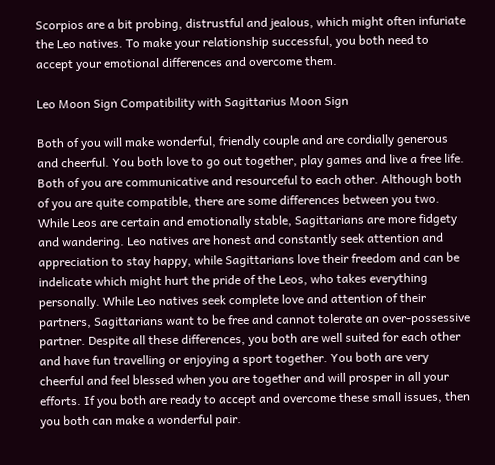Scorpios are a bit probing, distrustful and jealous, which might often infuriate the Leo natives. To make your relationship successful, you both need to accept your emotional differences and overcome them.

Leo Moon Sign Compatibility with Sagittarius Moon Sign

Both of you will make wonderful, friendly couple and are cordially generous and cheerful. You both love to go out together, play games and live a free life. Both of you are communicative and resourceful to each other. Although both of you are quite compatible, there are some differences between you two. While Leos are certain and emotionally stable, Sagittarians are more fidgety and wandering. Leo natives are honest and constantly seek attention and appreciation to stay happy, while Sagittarians love their freedom and can be indelicate which might hurt the pride of the Leos, who takes everything personally. While Leo natives seek complete love and attention of their partners, Sagittarians want to be free and cannot tolerate an over-possessive partner. Despite all these differences, you both are well suited for each other and have fun travelling or enjoying a sport together. You both are very cheerful and feel blessed when you are together and will prosper in all your efforts. If you both are ready to accept and overcome these small issues, then you both can make a wonderful pair.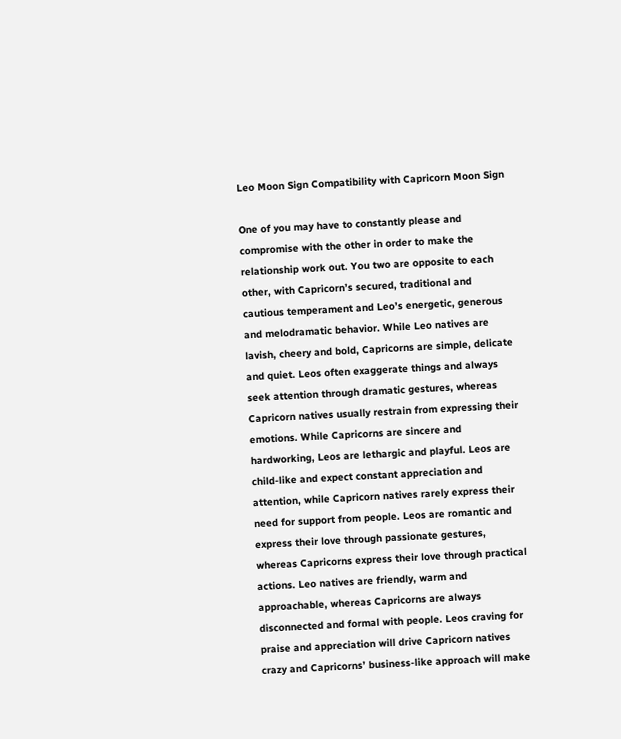Leo Moon Sign Compatibility with Capricorn Moon Sign

One of you may have to constantly please and compromise with the other in order to make the relationship work out. You two are opposite to each other, with Capricorn’s secured, traditional and cautious temperament and Leo’s energetic, generous and melodramatic behavior. While Leo natives are lavish, cheery and bold, Capricorns are simple, delicate and quiet. Leos often exaggerate things and always seek attention through dramatic gestures, whereas Capricorn natives usually restrain from expressing their emotions. While Capricorns are sincere and hardworking, Leos are lethargic and playful. Leos are child-like and expect constant appreciation and attention, while Capricorn natives rarely express their need for support from people. Leos are romantic and express their love through passionate gestures, whereas Capricorns express their love through practical actions. Leo natives are friendly, warm and approachable, whereas Capricorns are always disconnected and formal with people. Leos craving for praise and appreciation will drive Capricorn natives crazy and Capricorns’ business-like approach will make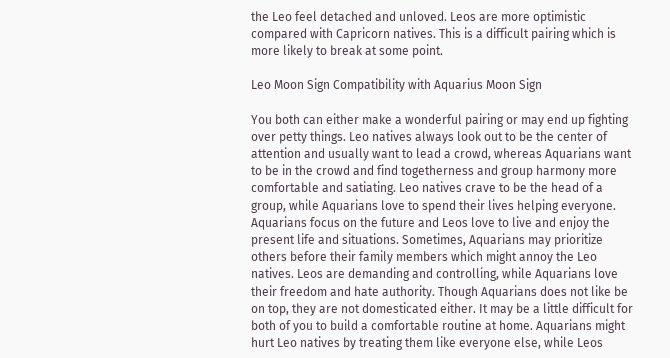the Leo feel detached and unloved. Leos are more optimistic compared with Capricorn natives. This is a difficult pairing which is more likely to break at some point.

Leo Moon Sign Compatibility with Aquarius Moon Sign

You both can either make a wonderful pairing or may end up fighting over petty things. Leo natives always look out to be the center of attention and usually want to lead a crowd, whereas Aquarians want to be in the crowd and find togetherness and group harmony more comfortable and satiating. Leo natives crave to be the head of a group, while Aquarians love to spend their lives helping everyone. Aquarians focus on the future and Leos love to live and enjoy the present life and situations. Sometimes, Aquarians may prioritize others before their family members which might annoy the Leo natives. Leos are demanding and controlling, while Aquarians love their freedom and hate authority. Though Aquarians does not like be on top, they are not domesticated either. It may be a little difficult for both of you to build a comfortable routine at home. Aquarians might hurt Leo natives by treating them like everyone else, while Leos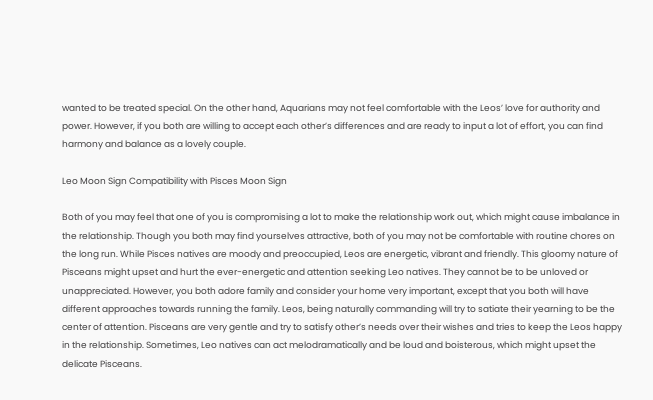wanted to be treated special. On the other hand, Aquarians may not feel comfortable with the Leos’ love for authority and power. However, if you both are willing to accept each other’s differences and are ready to input a lot of effort, you can find harmony and balance as a lovely couple.

Leo Moon Sign Compatibility with Pisces Moon Sign

Both of you may feel that one of you is compromising a lot to make the relationship work out, which might cause imbalance in the relationship. Though you both may find yourselves attractive, both of you may not be comfortable with routine chores on the long run. While Pisces natives are moody and preoccupied, Leos are energetic, vibrant and friendly. This gloomy nature of Pisceans might upset and hurt the ever-energetic and attention seeking Leo natives. They cannot be to be unloved or unappreciated. However, you both adore family and consider your home very important, except that you both will have different approaches towards running the family. Leos, being naturally commanding will try to satiate their yearning to be the center of attention. Pisceans are very gentle and try to satisfy other’s needs over their wishes and tries to keep the Leos happy in the relationship. Sometimes, Leo natives can act melodramatically and be loud and boisterous, which might upset the delicate Pisceans.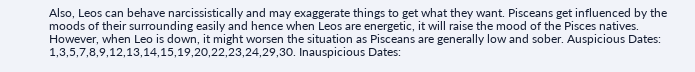Also, Leos can behave narcissistically and may exaggerate things to get what they want. Pisceans get influenced by the moods of their surrounding easily and hence when Leos are energetic, it will raise the mood of the Pisces natives. However, when Leo is down, it might worsen the situation as Pisceans are generally low and sober. Auspicious Dates: 1,3,5,7,8,9,12,13,14,15,19,20,22,23,24,29,30. Inauspicious Dates: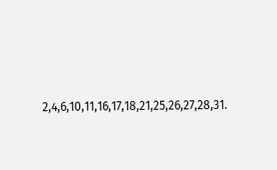2,4,6,10,11,16,17,18,21,25,26,27,28,31.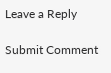Leave a Reply

Submit Comment